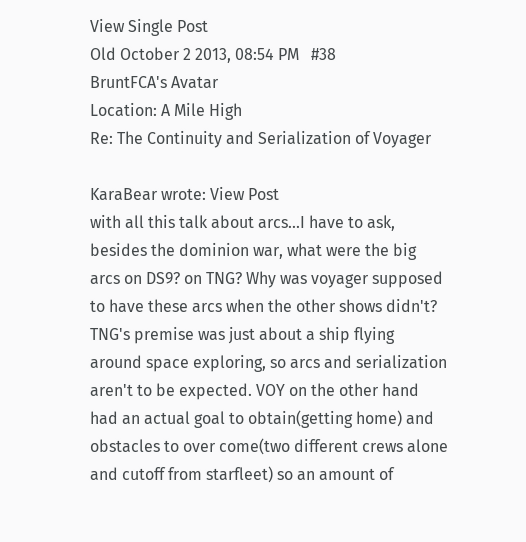View Single Post
Old October 2 2013, 08:54 PM   #38
BruntFCA's Avatar
Location: A Mile High
Re: The Continuity and Serialization of Voyager

KaraBear wrote: View Post
with all this talk about arcs...I have to ask, besides the dominion war, what were the big arcs on DS9? on TNG? Why was voyager supposed to have these arcs when the other shows didn't?
TNG's premise was just about a ship flying around space exploring, so arcs and serialization aren't to be expected. VOY on the other hand had an actual goal to obtain(getting home) and obstacles to over come(two different crews alone and cutoff from starfleet) so an amount of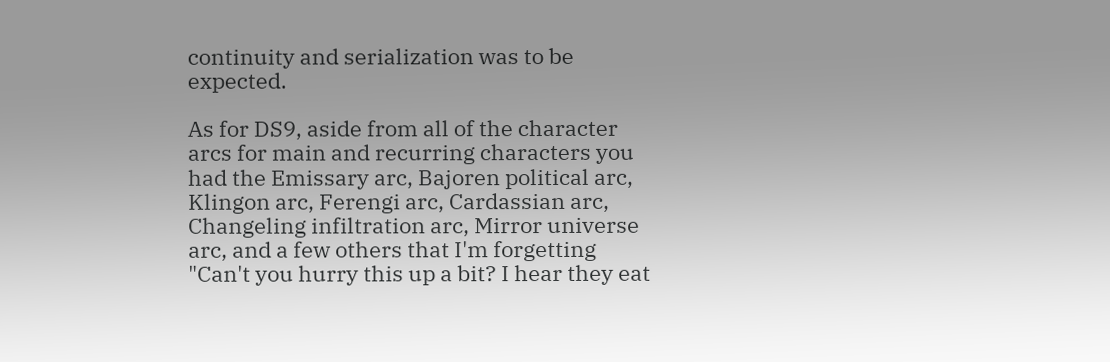continuity and serialization was to be expected.

As for DS9, aside from all of the character arcs for main and recurring characters you had the Emissary arc, Bajoren political arc, Klingon arc, Ferengi arc, Cardassian arc, Changeling infiltration arc, Mirror universe arc, and a few others that I'm forgetting
"Can't you hurry this up a bit? I hear they eat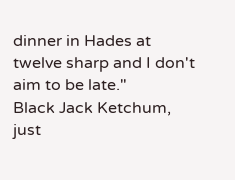dinner in Hades at twelve sharp and I don't aim to be late."
Black Jack Ketchum, just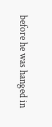before he was hanged in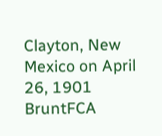Clayton, New Mexico on April 26, 1901
BruntFCA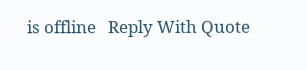is offline   Reply With Quote